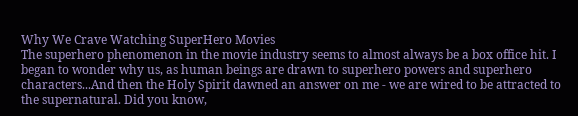Why We Crave Watching SuperHero Movies
The superhero phenomenon in the movie industry seems to almost always be a box office hit. I began to wonder why us, as human beings are drawn to superhero powers and superhero characters...And then the Holy Spirit dawned an answer on me - we are wired to be attracted to the supernatural. Did you know,